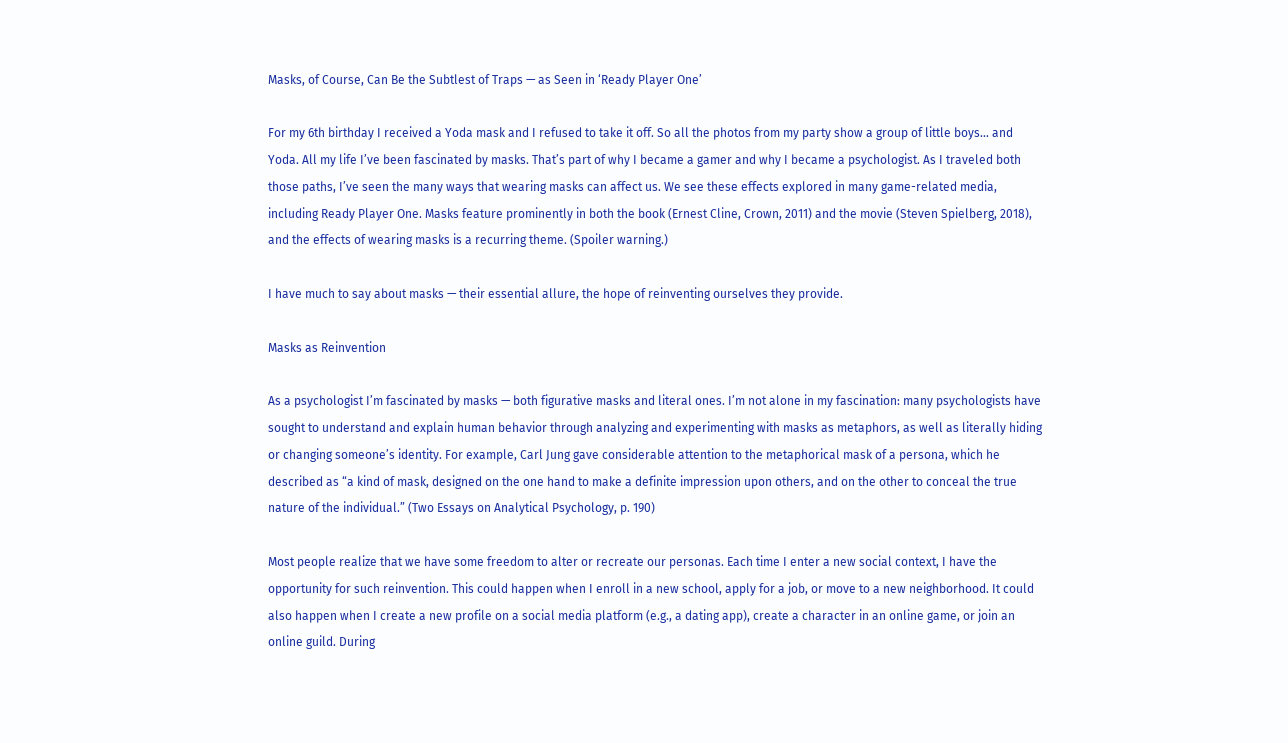Masks, of Course, Can Be the Subtlest of Traps — as Seen in ‘Ready Player One’

For my 6th birthday I received a Yoda mask and I refused to take it off. So all the photos from my party show a group of little boys… and Yoda. All my life I’ve been fascinated by masks. That’s part of why I became a gamer and why I became a psychologist. As I traveled both those paths, I’ve seen the many ways that wearing masks can affect us. We see these effects explored in many game-related media, including Ready Player One. Masks feature prominently in both the book (Ernest Cline, Crown, 2011) and the movie (Steven Spielberg, 2018), and the effects of wearing masks is a recurring theme. (Spoiler warning.)

I have much to say about masks — their essential allure, the hope of reinventing ourselves they provide.

Masks as Reinvention

As a psychologist I’m fascinated by masks — both figurative masks and literal ones. I’m not alone in my fascination: many psychologists have sought to understand and explain human behavior through analyzing and experimenting with masks as metaphors, as well as literally hiding or changing someone’s identity. For example, Carl Jung gave considerable attention to the metaphorical mask of a persona, which he described as “a kind of mask, designed on the one hand to make a definite impression upon others, and on the other to conceal the true nature of the individual.” (Two Essays on Analytical Psychology, p. 190)

Most people realize that we have some freedom to alter or recreate our personas. Each time I enter a new social context, I have the opportunity for such reinvention. This could happen when I enroll in a new school, apply for a job, or move to a new neighborhood. It could also happen when I create a new profile on a social media platform (e.g., a dating app), create a character in an online game, or join an online guild. During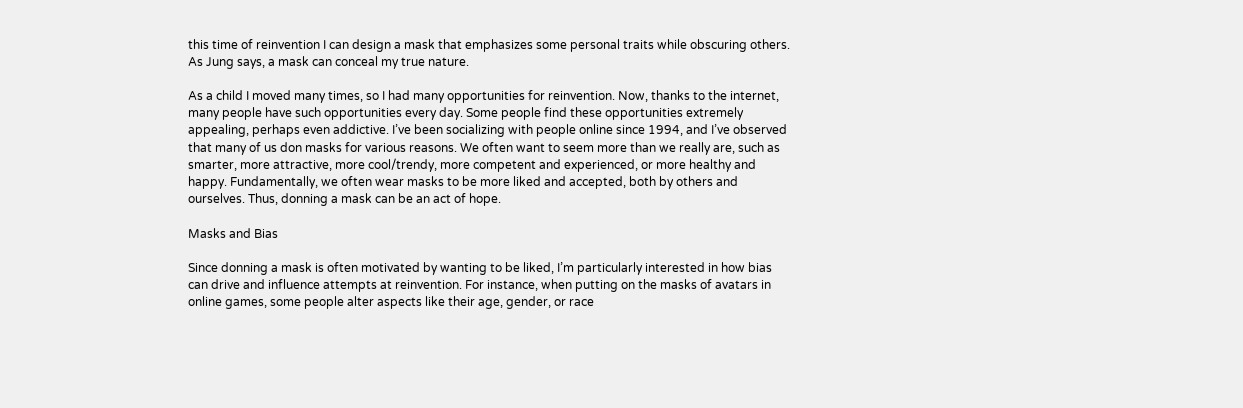this time of reinvention I can design a mask that emphasizes some personal traits while obscuring others. As Jung says, a mask can conceal my true nature.

As a child I moved many times, so I had many opportunities for reinvention. Now, thanks to the internet, many people have such opportunities every day. Some people find these opportunities extremely appealing, perhaps even addictive. I’ve been socializing with people online since 1994, and I’ve observed that many of us don masks for various reasons. We often want to seem more than we really are, such as smarter, more attractive, more cool/trendy, more competent and experienced, or more healthy and happy. Fundamentally, we often wear masks to be more liked and accepted, both by others and ourselves. Thus, donning a mask can be an act of hope.

Masks and Bias

Since donning a mask is often motivated by wanting to be liked, I’m particularly interested in how bias can drive and influence attempts at reinvention. For instance, when putting on the masks of avatars in online games, some people alter aspects like their age, gender, or race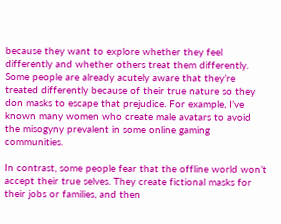because they want to explore whether they feel differently and whether others treat them differently. Some people are already acutely aware that they’re treated differently because of their true nature so they don masks to escape that prejudice. For example, I’ve known many women who create male avatars to avoid the misogyny prevalent in some online gaming communities.

In contrast, some people fear that the offline world won’t accept their true selves. They create fictional masks for their jobs or families, and then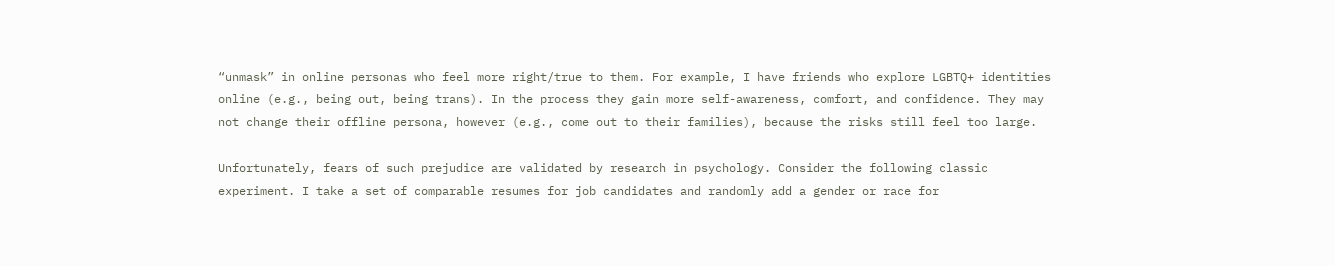“unmask” in online personas who feel more right/true to them. For example, I have friends who explore LGBTQ+ identities online (e.g., being out, being trans). In the process they gain more self-awareness, comfort, and confidence. They may not change their offline persona, however (e.g., come out to their families), because the risks still feel too large.

Unfortunately, fears of such prejudice are validated by research in psychology. Consider the following classic experiment. I take a set of comparable resumes for job candidates and randomly add a gender or race for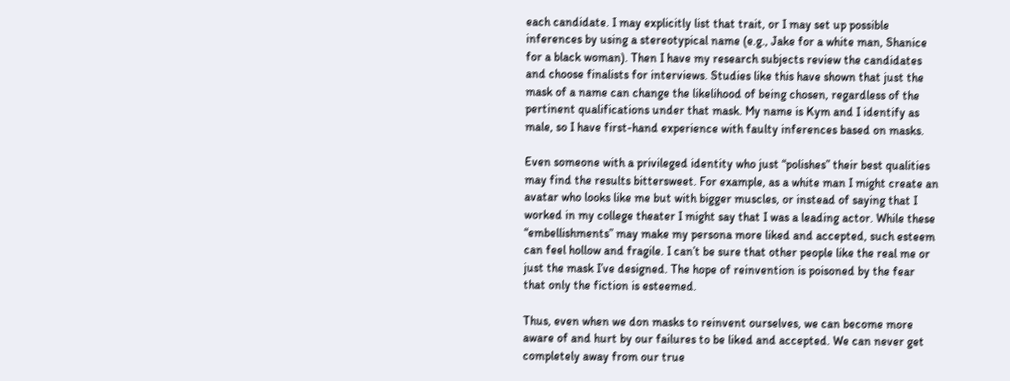each candidate. I may explicitly list that trait, or I may set up possible inferences by using a stereotypical name (e.g., Jake for a white man, Shanice for a black woman). Then I have my research subjects review the candidates and choose finalists for interviews. Studies like this have shown that just the mask of a name can change the likelihood of being chosen, regardless of the pertinent qualifications under that mask. My name is Kym and I identify as male, so I have first-hand experience with faulty inferences based on masks.

Even someone with a privileged identity who just “polishes” their best qualities may find the results bittersweet. For example, as a white man I might create an avatar who looks like me but with bigger muscles, or instead of saying that I worked in my college theater I might say that I was a leading actor. While these “embellishments” may make my persona more liked and accepted, such esteem can feel hollow and fragile. I can’t be sure that other people like the real me or just the mask I’ve designed. The hope of reinvention is poisoned by the fear that only the fiction is esteemed.

Thus, even when we don masks to reinvent ourselves, we can become more aware of and hurt by our failures to be liked and accepted. We can never get completely away from our true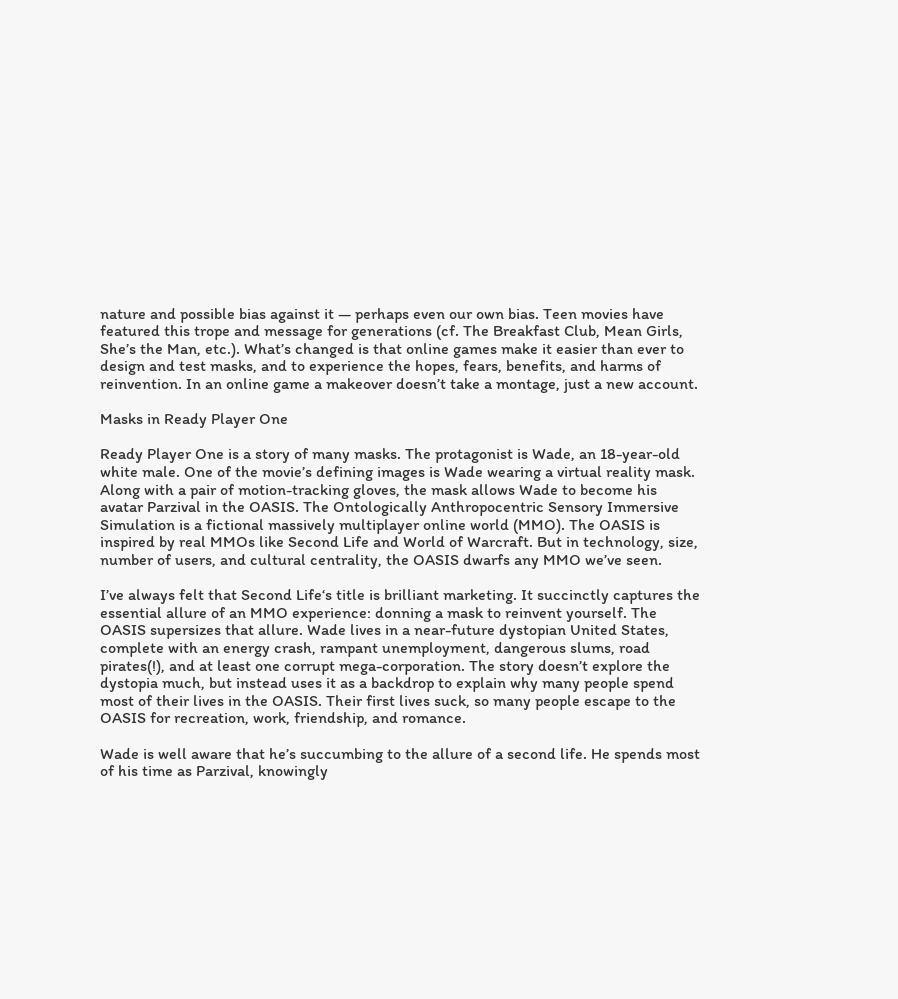nature and possible bias against it — perhaps even our own bias. Teen movies have featured this trope and message for generations (cf. The Breakfast Club, Mean Girls, She’s the Man, etc.). What’s changed is that online games make it easier than ever to design and test masks, and to experience the hopes, fears, benefits, and harms of reinvention. In an online game a makeover doesn’t take a montage, just a new account.

Masks in Ready Player One

Ready Player One is a story of many masks. The protagonist is Wade, an 18-year-old white male. One of the movie’s defining images is Wade wearing a virtual reality mask. Along with a pair of motion-tracking gloves, the mask allows Wade to become his avatar Parzival in the OASIS. The Ontologically Anthropocentric Sensory Immersive Simulation is a fictional massively multiplayer online world (MMO). The OASIS is inspired by real MMOs like Second Life and World of Warcraft. But in technology, size, number of users, and cultural centrality, the OASIS dwarfs any MMO we’ve seen.

I’ve always felt that Second Life‘s title is brilliant marketing. It succinctly captures the essential allure of an MMO experience: donning a mask to reinvent yourself. The OASIS supersizes that allure. Wade lives in a near-future dystopian United States, complete with an energy crash, rampant unemployment, dangerous slums, road pirates(!), and at least one corrupt mega-corporation. The story doesn’t explore the dystopia much, but instead uses it as a backdrop to explain why many people spend most of their lives in the OASIS. Their first lives suck, so many people escape to the OASIS for recreation, work, friendship, and romance.

Wade is well aware that he’s succumbing to the allure of a second life. He spends most of his time as Parzival, knowingly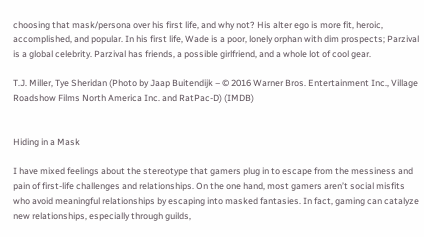choosing that mask/persona over his first life, and why not? His alter ego is more fit, heroic, accomplished, and popular. In his first life, Wade is a poor, lonely orphan with dim prospects; Parzival is a global celebrity. Parzival has friends, a possible girlfriend, and a whole lot of cool gear.

T.J. Miller, Tye Sheridan (Photo by Jaap Buitendijk – © 2016 Warner Bros. Entertainment Inc., Village Roadshow Films North America Inc. and RatPac-D) (IMDB)


Hiding in a Mask

I have mixed feelings about the stereotype that gamers plug in to escape from the messiness and pain of first-life challenges and relationships. On the one hand, most gamers aren’t social misfits who avoid meaningful relationships by escaping into masked fantasies. In fact, gaming can catalyze new relationships, especially through guilds,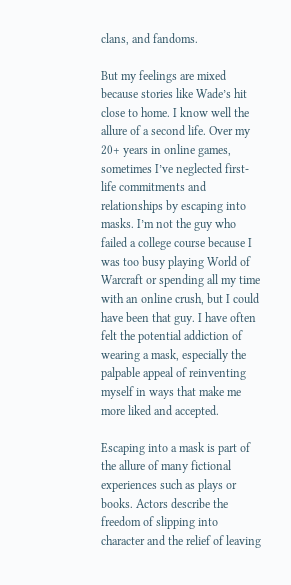clans, and fandoms.

But my feelings are mixed because stories like Wade’s hit close to home. I know well the allure of a second life. Over my 20+ years in online games, sometimes I’ve neglected first-life commitments and relationships by escaping into masks. I’m not the guy who failed a college course because I was too busy playing World of Warcraft or spending all my time with an online crush, but I could have been that guy. I have often felt the potential addiction of wearing a mask, especially the palpable appeal of reinventing myself in ways that make me more liked and accepted.

Escaping into a mask is part of the allure of many fictional experiences such as plays or books. Actors describe the freedom of slipping into character and the relief of leaving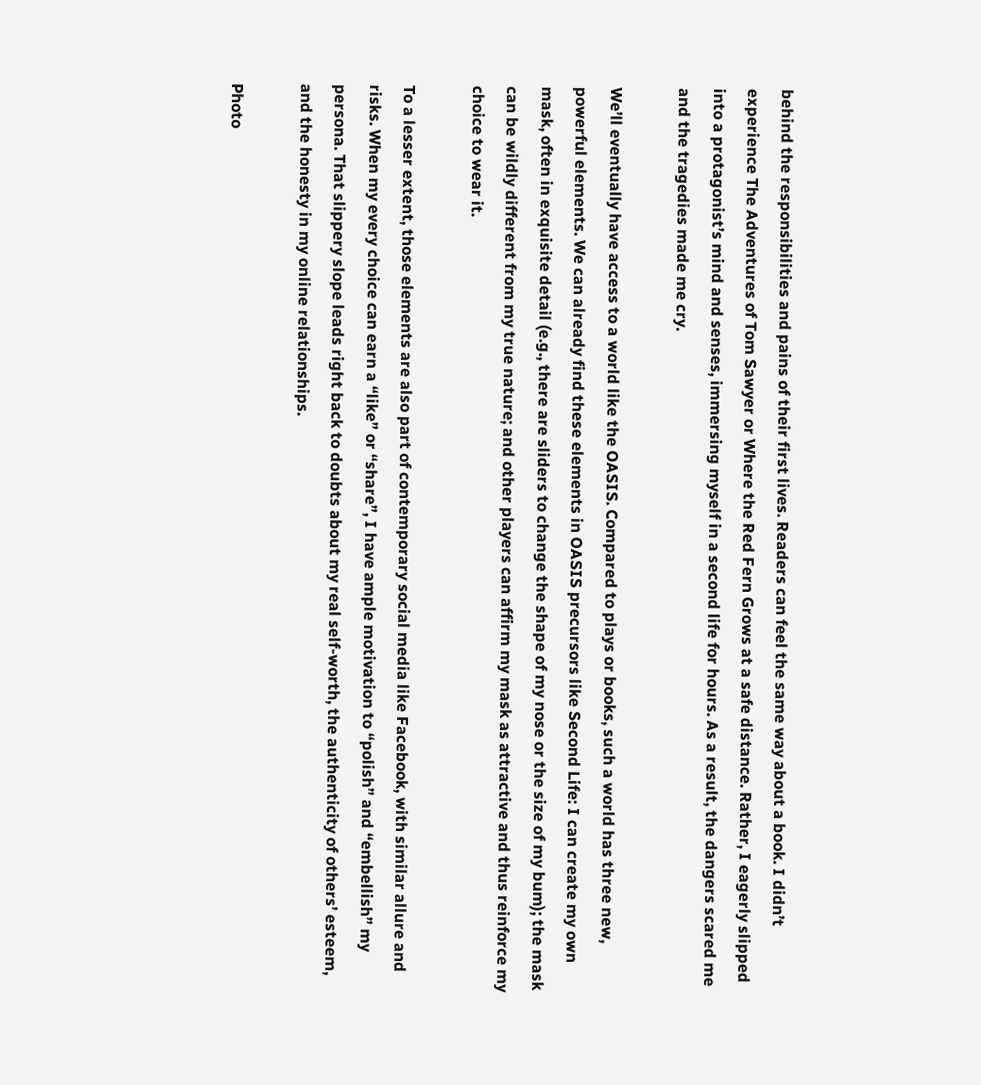behind the responsibilities and pains of their first lives. Readers can feel the same way about a book. I didn’t experience The Adventures of Tom Sawyer or Where the Red Fern Grows at a safe distance. Rather, I eagerly slipped into a protagonist’s mind and senses, immersing myself in a second life for hours. As a result, the dangers scared me and the tragedies made me cry.

We’ll eventually have access to a world like the OASIS. Compared to plays or books, such a world has three new, powerful elements. We can already find these elements in OASIS precursors like Second Life: I can create my own mask, often in exquisite detail (e.g., there are sliders to change the shape of my nose or the size of my bum); the mask can be wildly different from my true nature; and other players can affirm my mask as attractive and thus reinforce my choice to wear it.

To a lesser extent, those elements are also part of contemporary social media like Facebook, with similar allure and risks. When my every choice can earn a “like” or “share”, I have ample motivation to “polish” and “embellish” my persona. That slippery slope leads right back to doubts about my real self-worth, the authenticity of others’ esteem, and the honesty in my online relationships.

Photo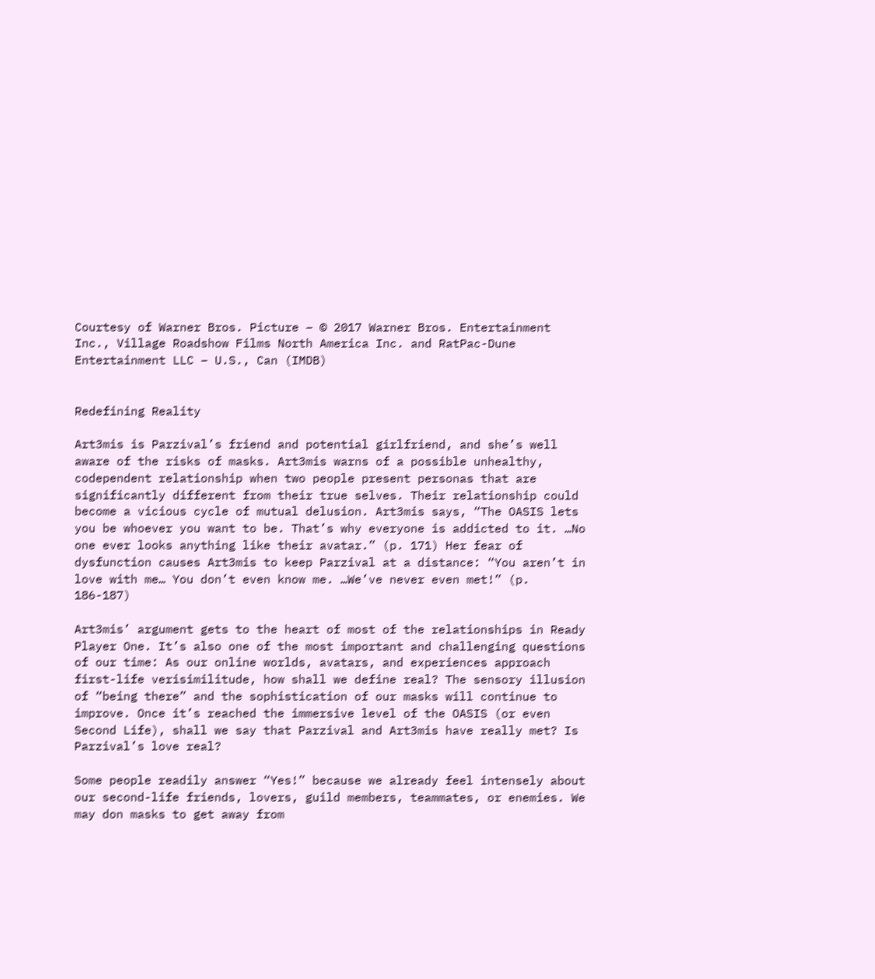Courtesy of Warner Bros. Picture – © 2017 Warner Bros. Entertainment Inc., Village Roadshow Films North America Inc. and RatPac-Dune Entertainment LLC – U.S., Can (IMDB)


Redefining Reality

Art3mis is Parzival’s friend and potential girlfriend, and she’s well aware of the risks of masks. Art3mis warns of a possible unhealthy, codependent relationship when two people present personas that are significantly different from their true selves. Their relationship could become a vicious cycle of mutual delusion. Art3mis says, “The OASIS lets you be whoever you want to be. That’s why everyone is addicted to it. …No one ever looks anything like their avatar.” (p. 171) Her fear of dysfunction causes Art3mis to keep Parzival at a distance: “You aren’t in love with me… You don’t even know me. …We’ve never even met!” (p. 186-187)

Art3mis’ argument gets to the heart of most of the relationships in Ready Player One. It’s also one of the most important and challenging questions of our time: As our online worlds, avatars, and experiences approach first-life verisimilitude, how shall we define real? The sensory illusion of “being there” and the sophistication of our masks will continue to improve. Once it’s reached the immersive level of the OASIS (or even Second Life), shall we say that Parzival and Art3mis have really met? Is Parzival’s love real?

Some people readily answer “Yes!” because we already feel intensely about our second-life friends, lovers, guild members, teammates, or enemies. We may don masks to get away from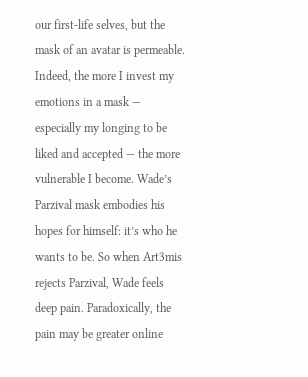our first-life selves, but the mask of an avatar is permeable. Indeed, the more I invest my emotions in a mask — especially my longing to be liked and accepted — the more vulnerable I become. Wade’s Parzival mask embodies his hopes for himself: it’s who he wants to be. So when Art3mis rejects Parzival, Wade feels deep pain. Paradoxically, the pain may be greater online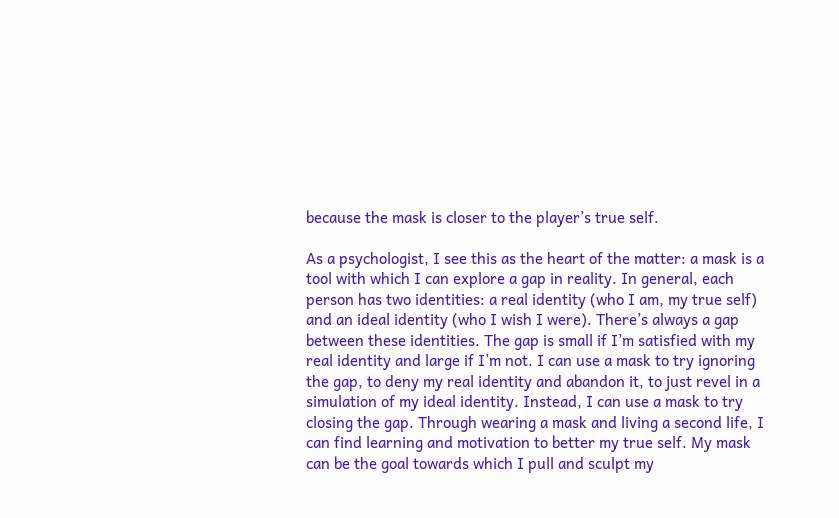because the mask is closer to the player’s true self.

As a psychologist, I see this as the heart of the matter: a mask is a tool with which I can explore a gap in reality. In general, each person has two identities: a real identity (who I am, my true self) and an ideal identity (who I wish I were). There’s always a gap between these identities. The gap is small if I’m satisfied with my real identity and large if I’m not. I can use a mask to try ignoring the gap, to deny my real identity and abandon it, to just revel in a simulation of my ideal identity. Instead, I can use a mask to try closing the gap. Through wearing a mask and living a second life, I can find learning and motivation to better my true self. My mask can be the goal towards which I pull and sculpt my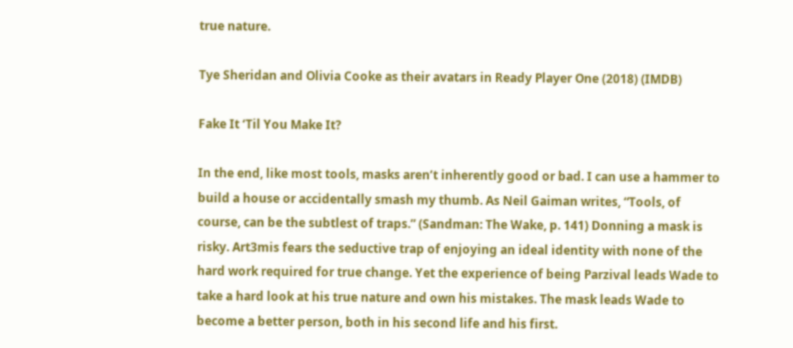true nature.

Tye Sheridan and Olivia Cooke as their avatars in Ready Player One (2018) (IMDB)

Fake It ‘Til You Make It?

In the end, like most tools, masks aren’t inherently good or bad. I can use a hammer to build a house or accidentally smash my thumb. As Neil Gaiman writes, “Tools, of course, can be the subtlest of traps.” (Sandman: The Wake, p. 141) Donning a mask is risky. Art3mis fears the seductive trap of enjoying an ideal identity with none of the hard work required for true change. Yet the experience of being Parzival leads Wade to take a hard look at his true nature and own his mistakes. The mask leads Wade to become a better person, both in his second life and his first.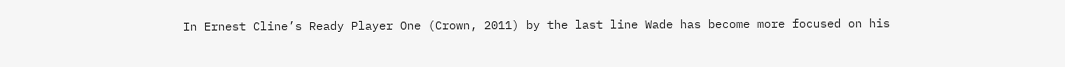In Ernest Cline’s Ready Player One (Crown, 2011) by the last line Wade has become more focused on his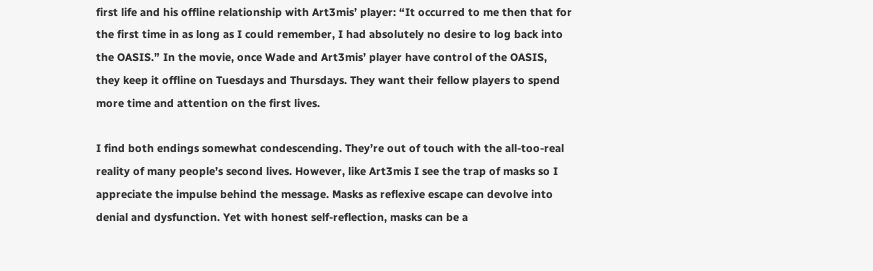first life and his offline relationship with Art3mis’ player: “It occurred to me then that for the first time in as long as I could remember, I had absolutely no desire to log back into the OASIS.” In the movie, once Wade and Art3mis’ player have control of the OASIS, they keep it offline on Tuesdays and Thursdays. They want their fellow players to spend more time and attention on the first lives.

I find both endings somewhat condescending. They’re out of touch with the all-too-real reality of many people’s second lives. However, like Art3mis I see the trap of masks so I appreciate the impulse behind the message. Masks as reflexive escape can devolve into denial and dysfunction. Yet with honest self-reflection, masks can be a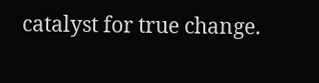catalyst for true change.